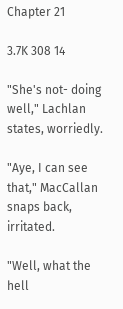Chapter 21

3.7K 308 14

"She's not- doing well," Lachlan states, worriedly.

"Aye, I can see that," MacCallan snaps back, irritated.

"Well, what the hell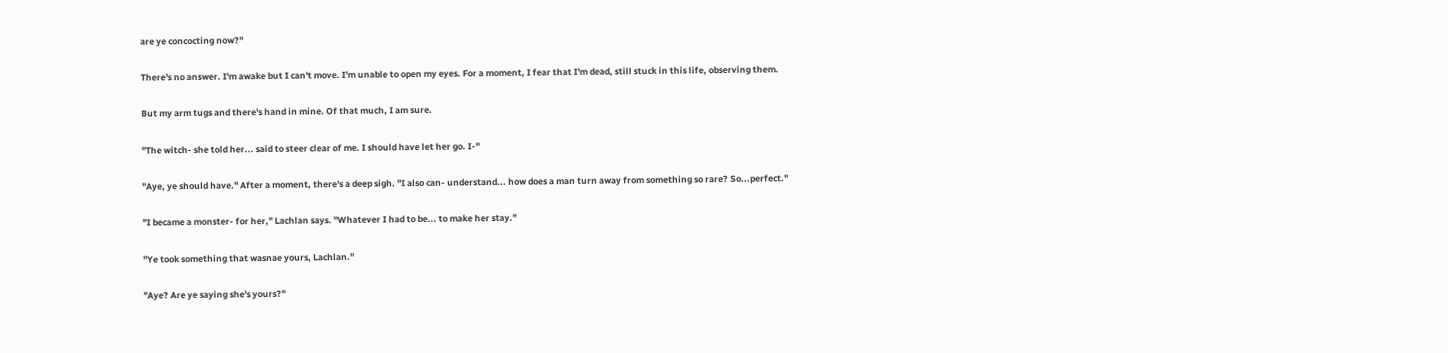are ye concocting now?"

There's no answer. I'm awake but I can't move. I'm unable to open my eyes. For a moment, I fear that I'm dead, still stuck in this life, observing them.

But my arm tugs and there's hand in mine. Of that much, I am sure.

"The witch- she told her... said to steer clear of me. I should have let her go. I-"

"Aye, ye should have." After a moment, there's a deep sigh. "I also can- understand... how does a man turn away from something so rare? So...perfect."

"I became a monster- for her," Lachlan says. "Whatever I had to be... to make her stay."

"Ye took something that wasnae yours, Lachlan."

"Aye? Are ye saying she's yours?"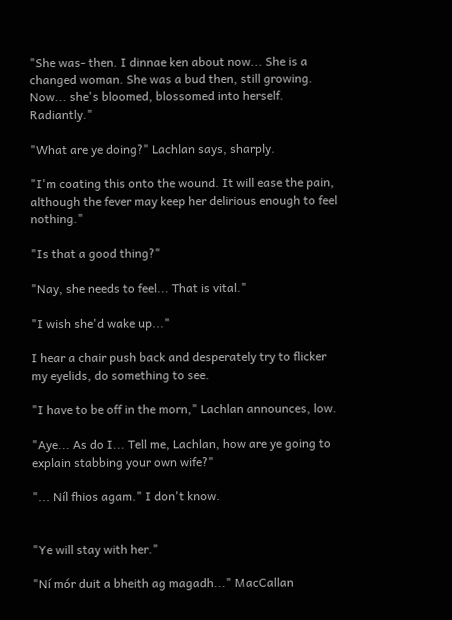"She was- then. I dinnae ken about now... She is a changed woman. She was a bud then, still growing. Now... she's bloomed, blossomed into herself. Radiantly."

"What are ye doing?" Lachlan says, sharply.

"I'm coating this onto the wound. It will ease the pain, although the fever may keep her delirious enough to feel nothing."

"Is that a good thing?"

"Nay, she needs to feel... That is vital."

"I wish she'd wake up..."

I hear a chair push back and desperately try to flicker my eyelids, do something to see.

"I have to be off in the morn," Lachlan announces, low.

"Aye... As do I... Tell me, Lachlan, how are ye going to explain stabbing your own wife?"

"... Níl fhios agam." I don't know.


"Ye will stay with her."

"Ní mór duit a bheith ag magadh..." MacCallan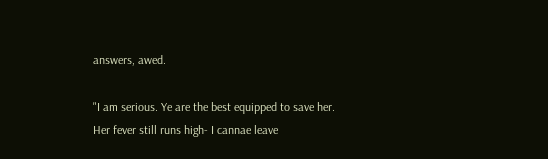answers, awed.

"I am serious. Ye are the best equipped to save her. Her fever still runs high- I cannae leave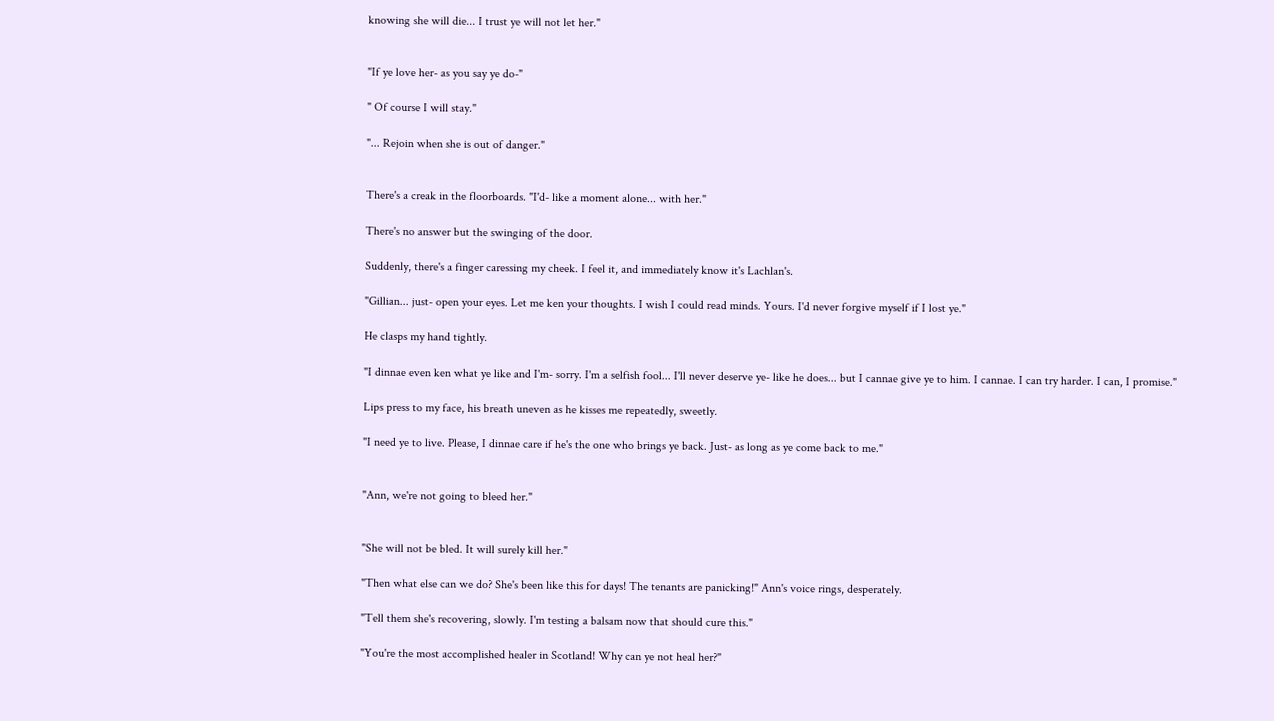knowing she will die... I trust ye will not let her."


"If ye love her- as you say ye do-"

" Of course I will stay."

"... Rejoin when she is out of danger."


There's a creak in the floorboards. "I'd- like a moment alone... with her."

There's no answer but the swinging of the door.

Suddenly, there's a finger caressing my cheek. I feel it, and immediately know it's Lachlan's.

"Gillian... just- open your eyes. Let me ken your thoughts. I wish I could read minds. Yours. I'd never forgive myself if I lost ye."

He clasps my hand tightly.

"I dinnae even ken what ye like and I'm- sorry. I'm a selfish fool... I'll never deserve ye- like he does... but I cannae give ye to him. I cannae. I can try harder. I can, I promise."

Lips press to my face, his breath uneven as he kisses me repeatedly, sweetly.

"I need ye to live. Please, I dinnae care if he's the one who brings ye back. Just- as long as ye come back to me."


"Ann, we're not going to bleed her."


"She will not be bled. It will surely kill her."

"Then what else can we do? She's been like this for days! The tenants are panicking!" Ann's voice rings, desperately.

"Tell them she's recovering, slowly. I'm testing a balsam now that should cure this."

"You're the most accomplished healer in Scotland! Why can ye not heal her?"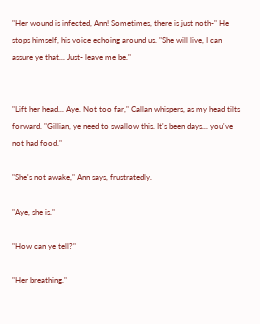"Her wound is infected, Ann! Sometimes, there is just noth-" He stops himself, his voice echoing around us. "She will live, I can assure ye that... Just- leave me be."


"Lift her head... Aye. Not too far," Callan whispers, as my head tilts forward. "Gillian, ye need to swallow this. It's been days... you've not had food."

"She's not awake," Ann says, frustratedly.

"Aye, she is."

"How can ye tell?"

"Her breathing."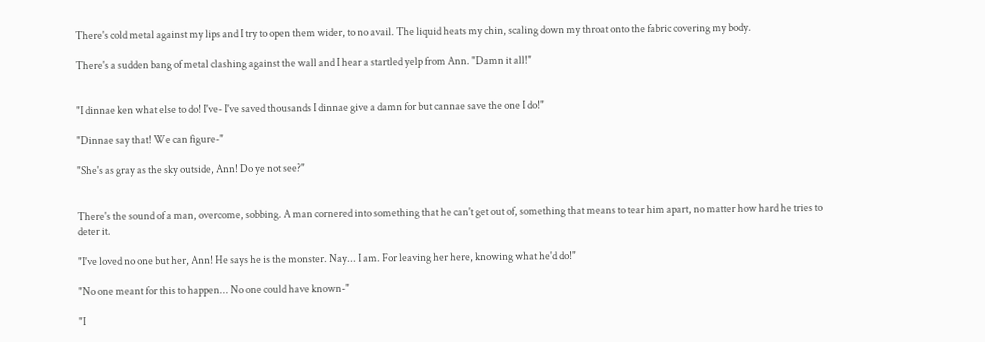There's cold metal against my lips and I try to open them wider, to no avail. The liquid heats my chin, scaling down my throat onto the fabric covering my body.

There's a sudden bang of metal clashing against the wall and I hear a startled yelp from Ann. "Damn it all!"


"I dinnae ken what else to do! I've- I've saved thousands I dinnae give a damn for but cannae save the one I do!"

"Dinnae say that! We can figure-"

"She's as gray as the sky outside, Ann! Do ye not see?"


There's the sound of a man, overcome, sobbing. A man cornered into something that he can't get out of, something that means to tear him apart, no matter how hard he tries to deter it.

"I've loved no one but her, Ann! He says he is the monster. Nay... I am. For leaving her here, knowing what he'd do!"

"No one meant for this to happen... No one could have known-"

"I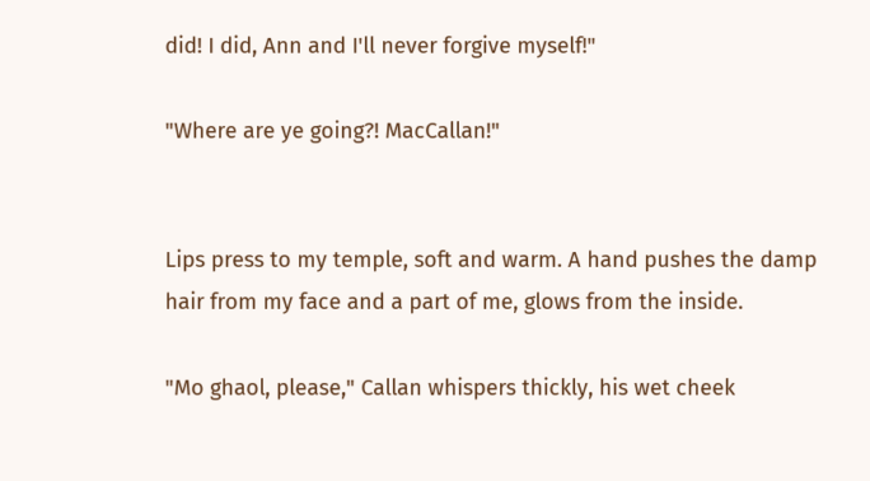did! I did, Ann and I'll never forgive myself!"

"Where are ye going?! MacCallan!"


Lips press to my temple, soft and warm. A hand pushes the damp hair from my face and a part of me, glows from the inside.

"Mo ghaol, please," Callan whispers thickly, his wet cheek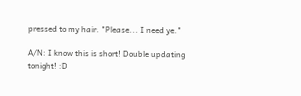pressed to my hair. "Please... I need ye."

A/N: I know this is short! Double updating tonight! :D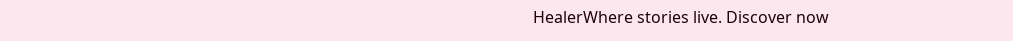HealerWhere stories live. Discover now